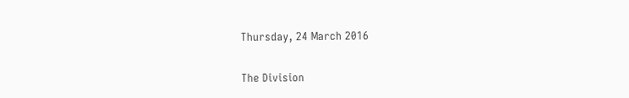Thursday, 24 March 2016

The Division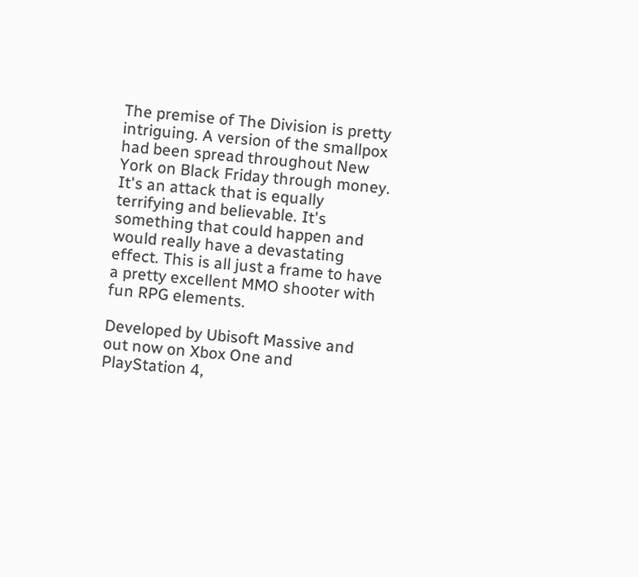The premise of The Division is pretty intriguing. A version of the smallpox had been spread throughout New York on Black Friday through money. It's an attack that is equally terrifying and believable. It's something that could happen and would really have a devastating effect. This is all just a frame to have a pretty excellent MMO shooter with fun RPG elements.

Developed by Ubisoft Massive and out now on Xbox One and PlayStation 4,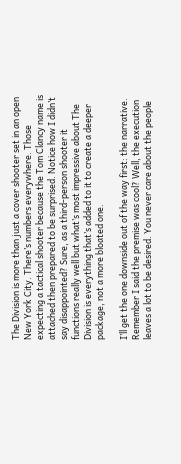The Division is more than just a cover shooter set in an open New York City. There’s numbers everywhere. Those expecting a tactical shooter because the Tom Clancy name is attached then prepared to be surprised. Notice how I didn’t say disappointed? Sure, as a third-person shooter it functions really well but what’s most impressive about The Division is everything that’s added to it to create a deeper package, not a more bloated one.

I’ll get the one downside out of the way first: the narrative. Remember I said the premise was cool? Well, the execution leaves a lot to be desired. You never care about the people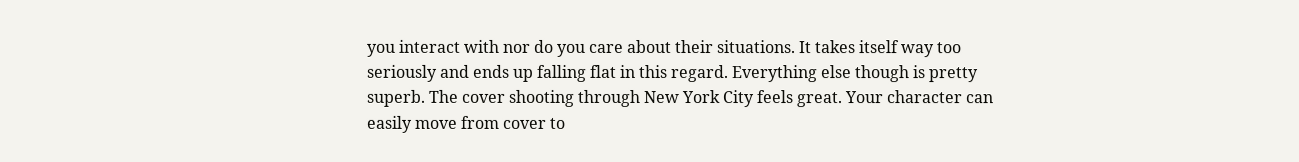you interact with nor do you care about their situations. It takes itself way too seriously and ends up falling flat in this regard. Everything else though is pretty superb. The cover shooting through New York City feels great. Your character can easily move from cover to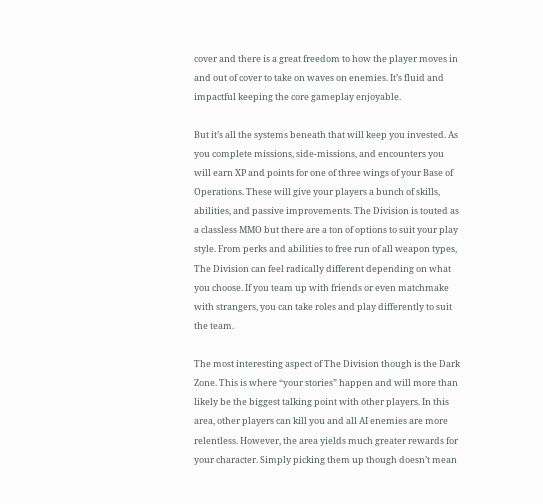cover and there is a great freedom to how the player moves in and out of cover to take on waves on enemies. It’s fluid and impactful keeping the core gameplay enjoyable.

But it’s all the systems beneath that will keep you invested. As you complete missions, side-missions, and encounters you will earn XP and points for one of three wings of your Base of Operations. These will give your players a bunch of skills, abilities, and passive improvements. The Division is touted as a classless MMO but there are a ton of options to suit your play style. From perks and abilities to free run of all weapon types, The Division can feel radically different depending on what you choose. If you team up with friends or even matchmake with strangers, you can take roles and play differently to suit the team.

The most interesting aspect of The Division though is the Dark Zone. This is where “your stories” happen and will more than likely be the biggest talking point with other players. In this area, other players can kill you and all AI enemies are more relentless. However, the area yields much greater rewards for your character. Simply picking them up though doesn’t mean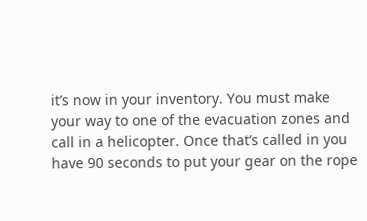it’s now in your inventory. You must make your way to one of the evacuation zones and call in a helicopter. Once that’s called in you have 90 seconds to put your gear on the rope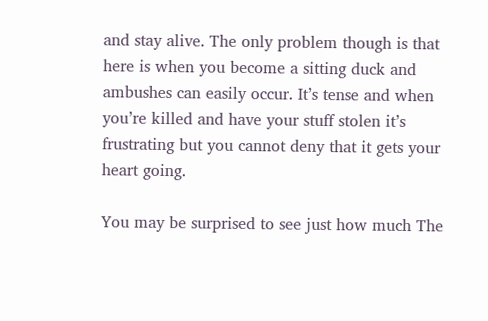and stay alive. The only problem though is that here is when you become a sitting duck and ambushes can easily occur. It’s tense and when you’re killed and have your stuff stolen it’s frustrating but you cannot deny that it gets your heart going.

You may be surprised to see just how much The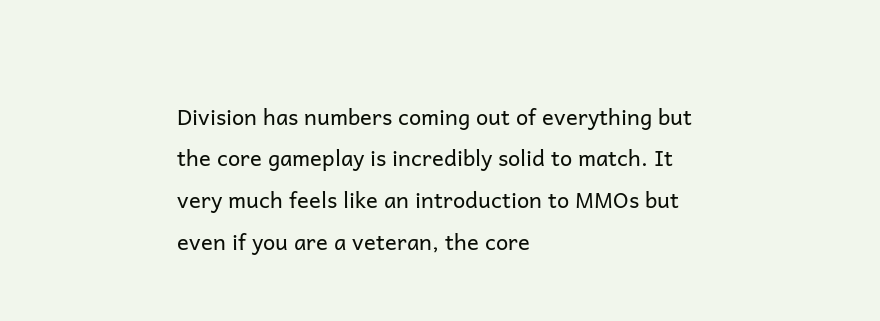Division has numbers coming out of everything but the core gameplay is incredibly solid to match. It very much feels like an introduction to MMOs but even if you are a veteran, the core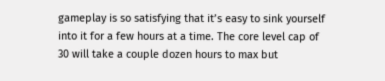gameplay is so satisfying that it’s easy to sink yourself into it for a few hours at a time. The core level cap of 30 will take a couple dozen hours to max but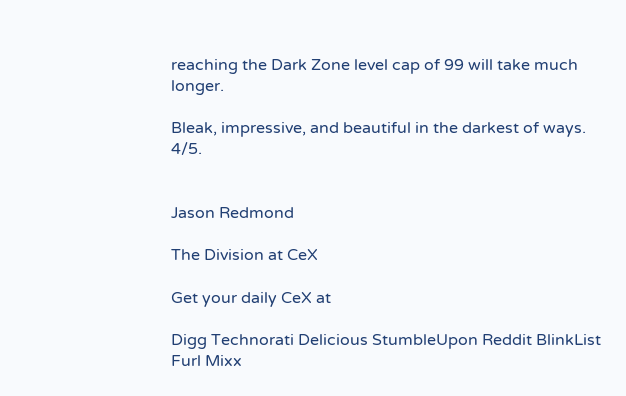reaching the Dark Zone level cap of 99 will take much longer.

Bleak, impressive, and beautiful in the darkest of ways. 4/5.


Jason Redmond

The Division at CeX

Get your daily CeX at

Digg Technorati Delicious StumbleUpon Reddit BlinkList Furl Mixx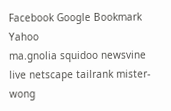Facebook Google Bookmark Yahoo
ma.gnolia squidoo newsvine live netscape tailrank mister-wong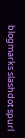blogmarks slashdot spurl